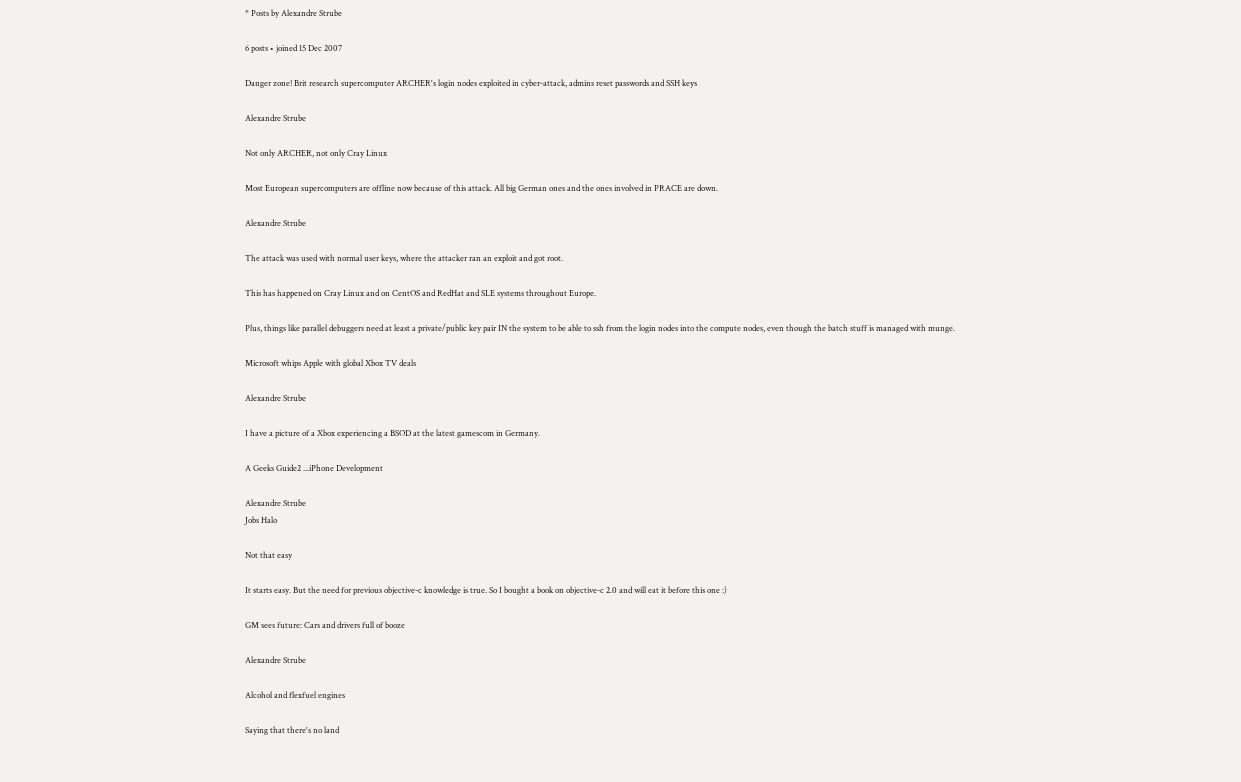* Posts by Alexandre Strube

6 posts • joined 15 Dec 2007

Danger zone! Brit research supercomputer ARCHER's login nodes exploited in cyber-attack, admins reset passwords and SSH keys

Alexandre Strube

Not only ARCHER, not only Cray Linux

Most European supercomputers are offline now because of this attack. All big German ones and the ones involved in PRACE are down.

Alexandre Strube

The attack was used with normal user keys, where the attacker ran an exploit and got root.

This has happened on Cray Linux and on CentOS and RedHat and SLE systems throughout Europe.

Plus, things like parallel debuggers need at least a private/public key pair IN the system to be able to ssh from the login nodes into the compute nodes, even though the batch stuff is managed with munge.

Microsoft whips Apple with global Xbox TV deals

Alexandre Strube

I have a picture of a Xbox experiencing a BSOD at the latest gamescom in Germany.

A Geeks Guide2 ...iPhone Development

Alexandre Strube
Jobs Halo

Not that easy

It starts easy. But the need for previous objective-c knowledge is true. So I bought a book on objective-c 2.0 and will eat it before this one :)

GM sees future: Cars and drivers full of booze

Alexandre Strube

Alcohol and flexfuel engines

Saying that there's no land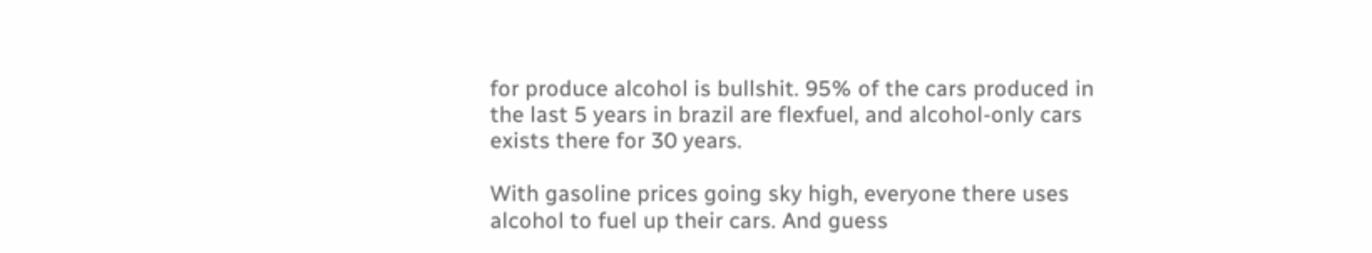for produce alcohol is bullshit. 95% of the cars produced in the last 5 years in brazil are flexfuel, and alcohol-only cars exists there for 30 years.

With gasoline prices going sky high, everyone there uses alcohol to fuel up their cars. And guess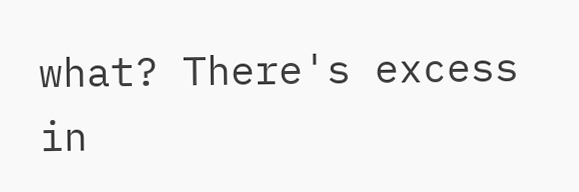what? There's excess in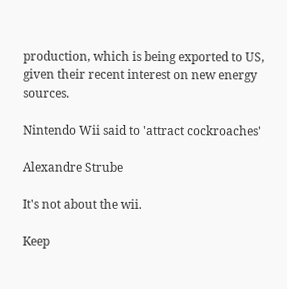production, which is being exported to US, given their recent interest on new energy sources.

Nintendo Wii said to 'attract cockroaches'

Alexandre Strube

It's not about the wii.

Keep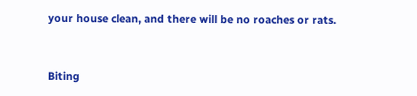your house clean, and there will be no roaches or rats.


Biting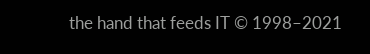the hand that feeds IT © 1998–2021